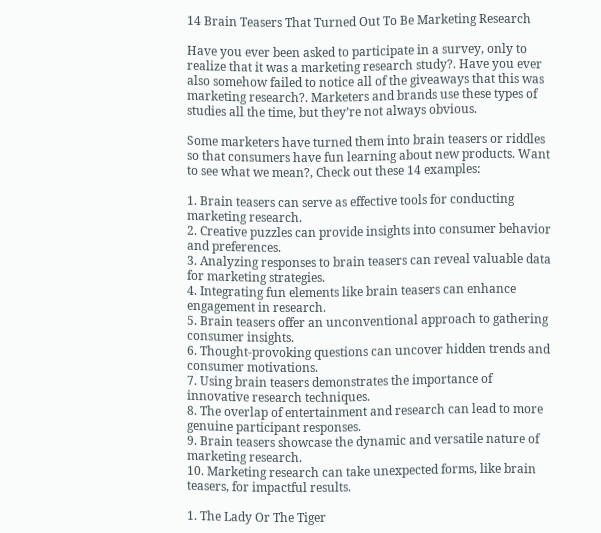14 Brain Teasers That Turned Out To Be Marketing Research

Have you ever been asked to participate in a survey, only to realize that it was a marketing research study?. Have you ever also somehow failed to notice all of the giveaways that this was marketing research?. Marketers and brands use these types of studies all the time, but they’re not always obvious.

Some marketers have turned them into brain teasers or riddles so that consumers have fun learning about new products. Want to see what we mean?, Check out these 14 examples:

1. Brain teasers can serve as effective tools for conducting marketing research.
2. Creative puzzles can provide insights into consumer behavior and preferences.
3. Analyzing responses to brain teasers can reveal valuable data for marketing strategies.
4. Integrating fun elements like brain teasers can enhance engagement in research.
5. Brain teasers offer an unconventional approach to gathering consumer insights.
6. Thought-provoking questions can uncover hidden trends and consumer motivations.
7. Using brain teasers demonstrates the importance of innovative research techniques.
8. The overlap of entertainment and research can lead to more genuine participant responses.
9. Brain teasers showcase the dynamic and versatile nature of marketing research.
10. Marketing research can take unexpected forms, like brain teasers, for impactful results.

1. The Lady Or The Tiger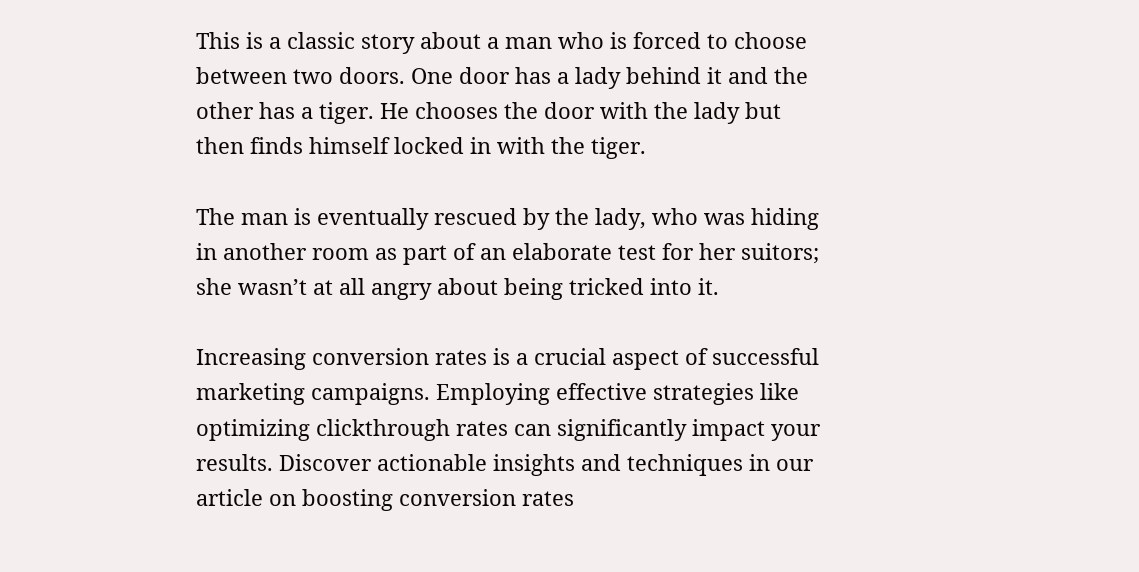This is a classic story about a man who is forced to choose between two doors. One door has a lady behind it and the other has a tiger. He chooses the door with the lady but then finds himself locked in with the tiger.

The man is eventually rescued by the lady, who was hiding in another room as part of an elaborate test for her suitors; she wasn’t at all angry about being tricked into it.

Increasing conversion rates is a crucial aspect of successful marketing campaigns. Employing effective strategies like optimizing clickthrough rates can significantly impact your results. Discover actionable insights and techniques in our article on boosting conversion rates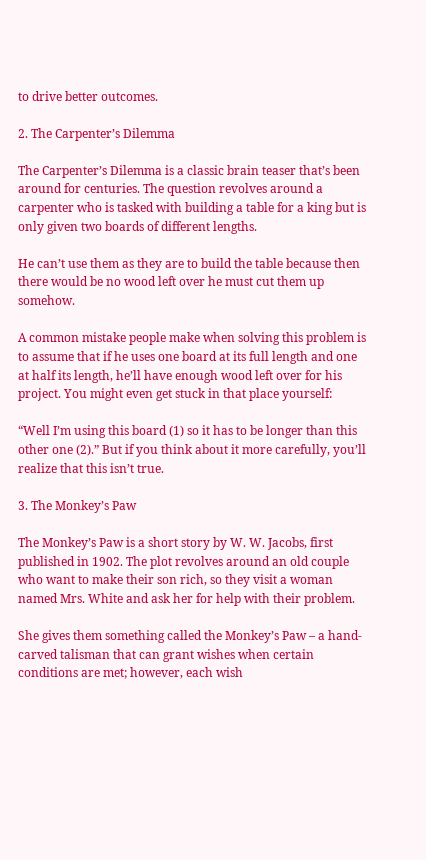to drive better outcomes.

2. The Carpenter’s Dilemma

The Carpenter’s Dilemma is a classic brain teaser that’s been around for centuries. The question revolves around a carpenter who is tasked with building a table for a king but is only given two boards of different lengths.

He can’t use them as they are to build the table because then there would be no wood left over he must cut them up somehow.

A common mistake people make when solving this problem is to assume that if he uses one board at its full length and one at half its length, he’ll have enough wood left over for his project. You might even get stuck in that place yourself:

“Well I’m using this board (1) so it has to be longer than this other one (2).” But if you think about it more carefully, you’ll realize that this isn’t true.

3. The Monkey’s Paw

The Monkey’s Paw is a short story by W. W. Jacobs, first published in 1902. The plot revolves around an old couple who want to make their son rich, so they visit a woman named Mrs. White and ask her for help with their problem.

She gives them something called the Monkey’s Paw – a hand-carved talisman that can grant wishes when certain conditions are met; however, each wish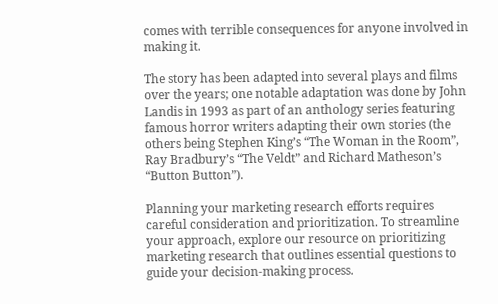comes with terrible consequences for anyone involved in making it.

The story has been adapted into several plays and films over the years; one notable adaptation was done by John Landis in 1993 as part of an anthology series featuring famous horror writers adapting their own stories (the others being Stephen King’s “The Woman in the Room”, Ray Bradbury’s “The Veldt” and Richard Matheson’s “Button Button”).

Planning your marketing research efforts requires careful consideration and prioritization. To streamline your approach, explore our resource on prioritizing marketing research that outlines essential questions to guide your decision-making process.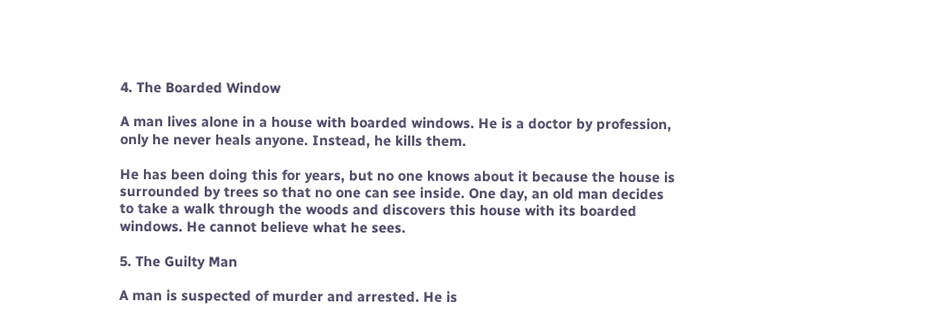4. The Boarded Window

A man lives alone in a house with boarded windows. He is a doctor by profession, only he never heals anyone. Instead, he kills them.

He has been doing this for years, but no one knows about it because the house is surrounded by trees so that no one can see inside. One day, an old man decides to take a walk through the woods and discovers this house with its boarded windows. He cannot believe what he sees.

5. The Guilty Man

A man is suspected of murder and arrested. He is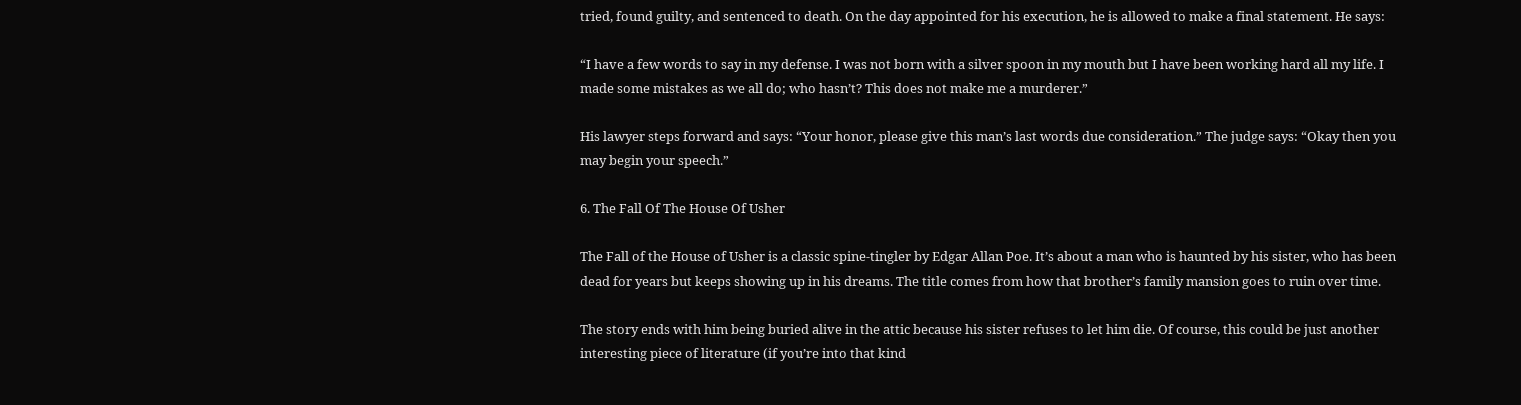tried, found guilty, and sentenced to death. On the day appointed for his execution, he is allowed to make a final statement. He says:

“I have a few words to say in my defense. I was not born with a silver spoon in my mouth but I have been working hard all my life. I made some mistakes as we all do; who hasn’t? This does not make me a murderer.”

His lawyer steps forward and says: “Your honor, please give this man’s last words due consideration.” The judge says: “Okay then you may begin your speech.”

6. The Fall Of The House Of Usher

The Fall of the House of Usher is a classic spine-tingler by Edgar Allan Poe. It’s about a man who is haunted by his sister, who has been dead for years but keeps showing up in his dreams. The title comes from how that brother’s family mansion goes to ruin over time.

The story ends with him being buried alive in the attic because his sister refuses to let him die. Of course, this could be just another interesting piece of literature (if you’re into that kind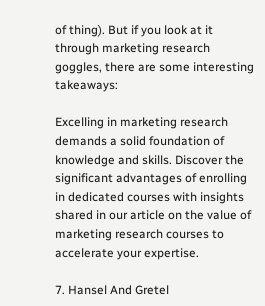of thing). But if you look at it through marketing research goggles, there are some interesting takeaways:

Excelling in marketing research demands a solid foundation of knowledge and skills. Discover the significant advantages of enrolling in dedicated courses with insights shared in our article on the value of marketing research courses to accelerate your expertise.

7. Hansel And Gretel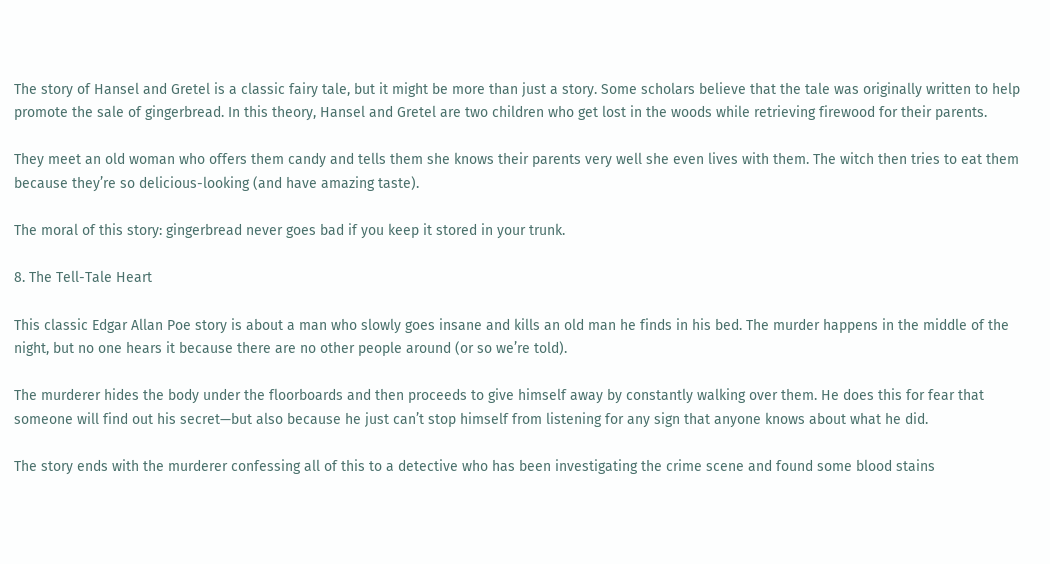The story of Hansel and Gretel is a classic fairy tale, but it might be more than just a story. Some scholars believe that the tale was originally written to help promote the sale of gingerbread. In this theory, Hansel and Gretel are two children who get lost in the woods while retrieving firewood for their parents.

They meet an old woman who offers them candy and tells them she knows their parents very well she even lives with them. The witch then tries to eat them because they’re so delicious-looking (and have amazing taste).

The moral of this story: gingerbread never goes bad if you keep it stored in your trunk.

8. The Tell-Tale Heart

This classic Edgar Allan Poe story is about a man who slowly goes insane and kills an old man he finds in his bed. The murder happens in the middle of the night, but no one hears it because there are no other people around (or so we’re told).

The murderer hides the body under the floorboards and then proceeds to give himself away by constantly walking over them. He does this for fear that someone will find out his secret—but also because he just can’t stop himself from listening for any sign that anyone knows about what he did.

The story ends with the murderer confessing all of this to a detective who has been investigating the crime scene and found some blood stains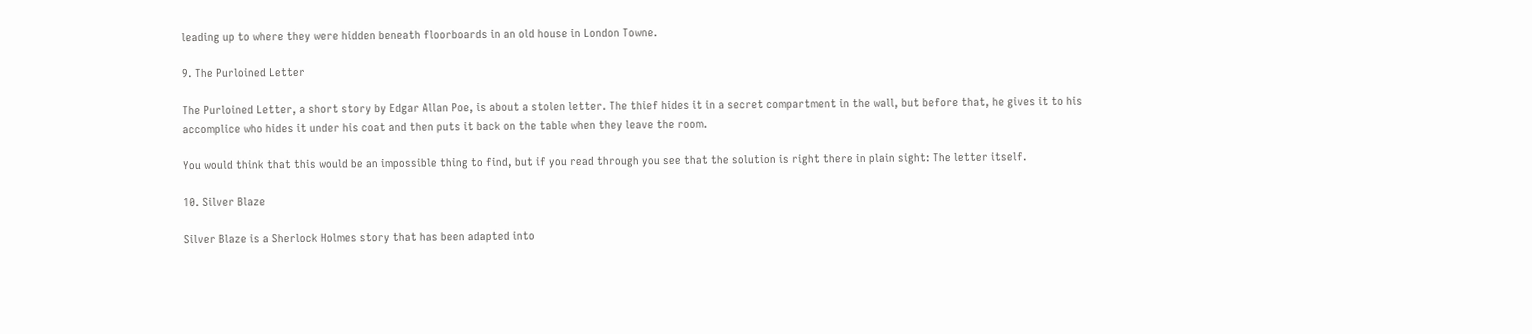leading up to where they were hidden beneath floorboards in an old house in London Towne.

9. The Purloined Letter

The Purloined Letter, a short story by Edgar Allan Poe, is about a stolen letter. The thief hides it in a secret compartment in the wall, but before that, he gives it to his accomplice who hides it under his coat and then puts it back on the table when they leave the room.

You would think that this would be an impossible thing to find, but if you read through you see that the solution is right there in plain sight: The letter itself.

10. Silver Blaze

Silver Blaze is a Sherlock Holmes story that has been adapted into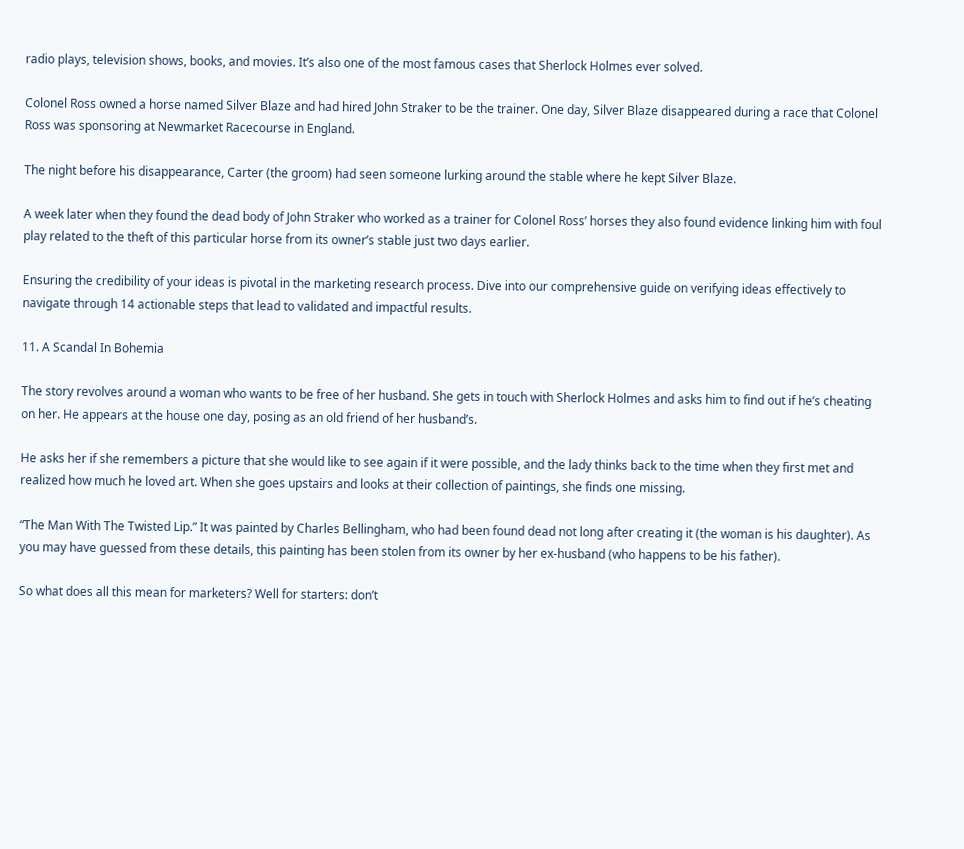radio plays, television shows, books, and movies. It’s also one of the most famous cases that Sherlock Holmes ever solved.

Colonel Ross owned a horse named Silver Blaze and had hired John Straker to be the trainer. One day, Silver Blaze disappeared during a race that Colonel Ross was sponsoring at Newmarket Racecourse in England.

The night before his disappearance, Carter (the groom) had seen someone lurking around the stable where he kept Silver Blaze.

A week later when they found the dead body of John Straker who worked as a trainer for Colonel Ross’ horses they also found evidence linking him with foul play related to the theft of this particular horse from its owner’s stable just two days earlier.

Ensuring the credibility of your ideas is pivotal in the marketing research process. Dive into our comprehensive guide on verifying ideas effectively to navigate through 14 actionable steps that lead to validated and impactful results.

11. A Scandal In Bohemia

The story revolves around a woman who wants to be free of her husband. She gets in touch with Sherlock Holmes and asks him to find out if he’s cheating on her. He appears at the house one day, posing as an old friend of her husband’s.

He asks her if she remembers a picture that she would like to see again if it were possible, and the lady thinks back to the time when they first met and realized how much he loved art. When she goes upstairs and looks at their collection of paintings, she finds one missing.

“The Man With The Twisted Lip.” It was painted by Charles Bellingham, who had been found dead not long after creating it (the woman is his daughter). As you may have guessed from these details, this painting has been stolen from its owner by her ex-husband (who happens to be his father).

So what does all this mean for marketers? Well for starters: don’t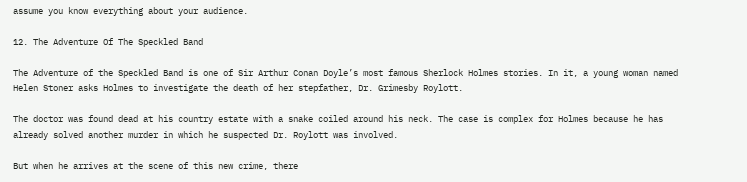assume you know everything about your audience.

12. The Adventure Of The Speckled Band

The Adventure of the Speckled Band is one of Sir Arthur Conan Doyle’s most famous Sherlock Holmes stories. In it, a young woman named Helen Stoner asks Holmes to investigate the death of her stepfather, Dr. Grimesby Roylott.

The doctor was found dead at his country estate with a snake coiled around his neck. The case is complex for Holmes because he has already solved another murder in which he suspected Dr. Roylott was involved.

But when he arrives at the scene of this new crime, there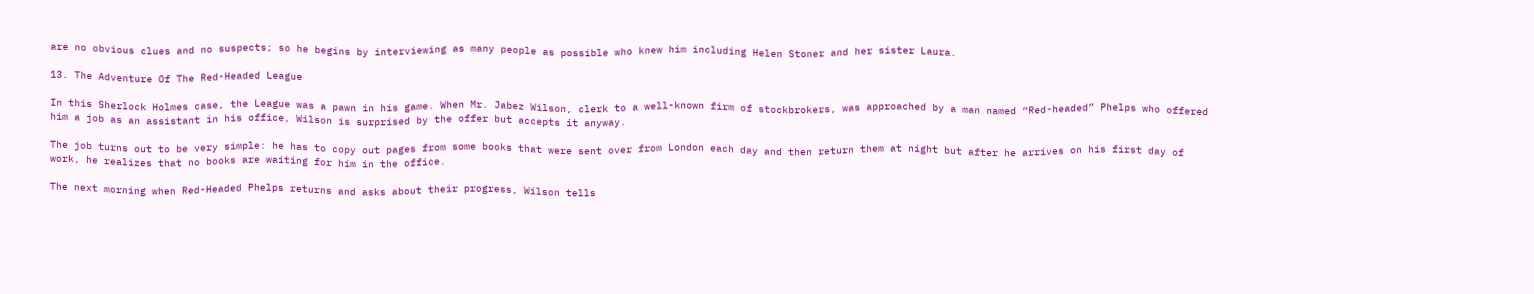are no obvious clues and no suspects; so he begins by interviewing as many people as possible who knew him including Helen Stoner and her sister Laura.

13. The Adventure Of The Red-Headed League

In this Sherlock Holmes case, the League was a pawn in his game. When Mr. Jabez Wilson, clerk to a well-known firm of stockbrokers, was approached by a man named “Red-headed” Phelps who offered him a job as an assistant in his office, Wilson is surprised by the offer but accepts it anyway.

The job turns out to be very simple: he has to copy out pages from some books that were sent over from London each day and then return them at night but after he arrives on his first day of work, he realizes that no books are waiting for him in the office.

The next morning when Red-Headed Phelps returns and asks about their progress, Wilson tells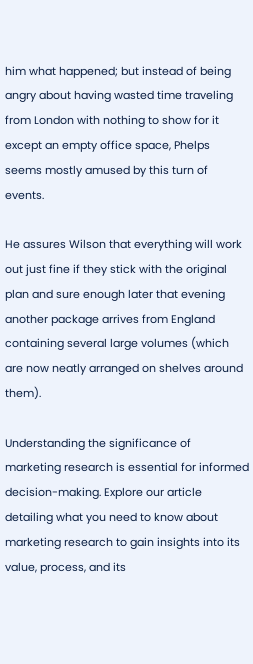him what happened; but instead of being angry about having wasted time traveling from London with nothing to show for it except an empty office space, Phelps seems mostly amused by this turn of events.

He assures Wilson that everything will work out just fine if they stick with the original plan and sure enough later that evening another package arrives from England containing several large volumes (which are now neatly arranged on shelves around them).

Understanding the significance of marketing research is essential for informed decision-making. Explore our article detailing what you need to know about marketing research to gain insights into its value, process, and its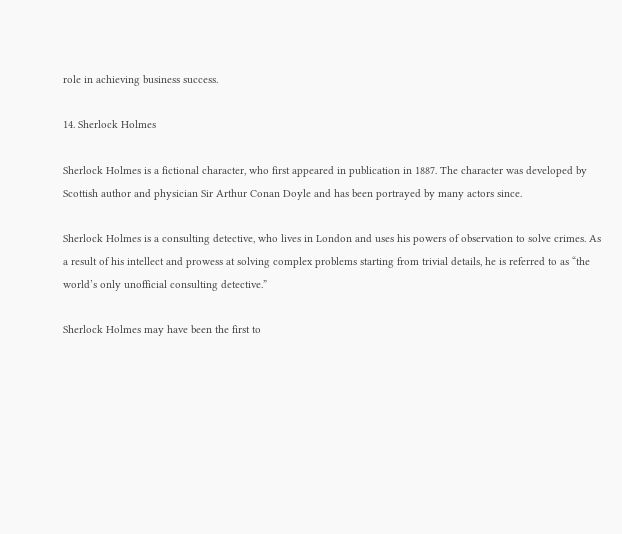role in achieving business success.

14. Sherlock Holmes

Sherlock Holmes is a fictional character, who first appeared in publication in 1887. The character was developed by Scottish author and physician Sir Arthur Conan Doyle and has been portrayed by many actors since.

Sherlock Holmes is a consulting detective, who lives in London and uses his powers of observation to solve crimes. As a result of his intellect and prowess at solving complex problems starting from trivial details, he is referred to as “the world’s only unofficial consulting detective.”

Sherlock Holmes may have been the first to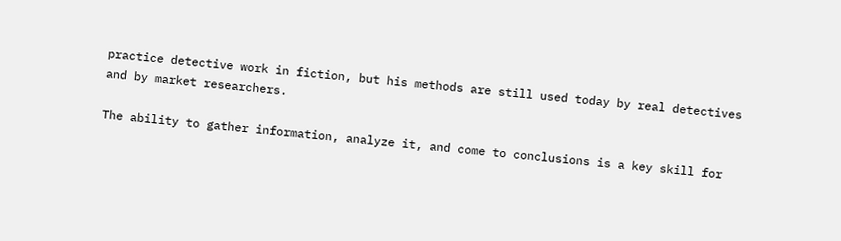practice detective work in fiction, but his methods are still used today by real detectives and by market researchers.

The ability to gather information, analyze it, and come to conclusions is a key skill for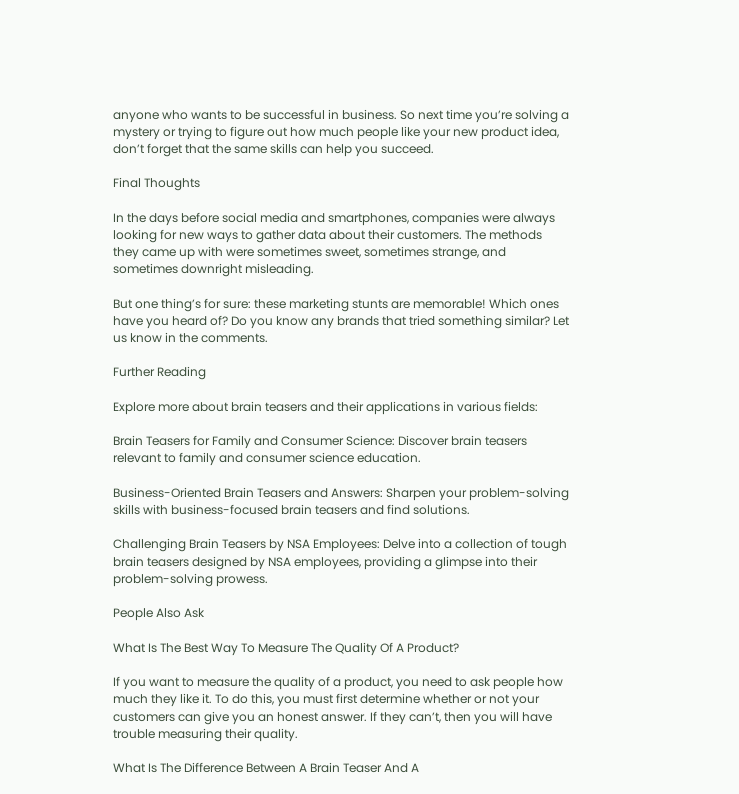anyone who wants to be successful in business. So next time you’re solving a mystery or trying to figure out how much people like your new product idea, don’t forget that the same skills can help you succeed.

Final Thoughts

In the days before social media and smartphones, companies were always looking for new ways to gather data about their customers. The methods they came up with were sometimes sweet, sometimes strange, and sometimes downright misleading.

But one thing’s for sure: these marketing stunts are memorable! Which ones have you heard of? Do you know any brands that tried something similar? Let us know in the comments.

Further Reading

Explore more about brain teasers and their applications in various fields:

Brain Teasers for Family and Consumer Science: Discover brain teasers relevant to family and consumer science education.

Business-Oriented Brain Teasers and Answers: Sharpen your problem-solving skills with business-focused brain teasers and find solutions.

Challenging Brain Teasers by NSA Employees: Delve into a collection of tough brain teasers designed by NSA employees, providing a glimpse into their problem-solving prowess.

People Also Ask

What Is The Best Way To Measure The Quality Of A Product?

If you want to measure the quality of a product, you need to ask people how much they like it. To do this, you must first determine whether or not your customers can give you an honest answer. If they can’t, then you will have trouble measuring their quality.

What Is The Difference Between A Brain Teaser And A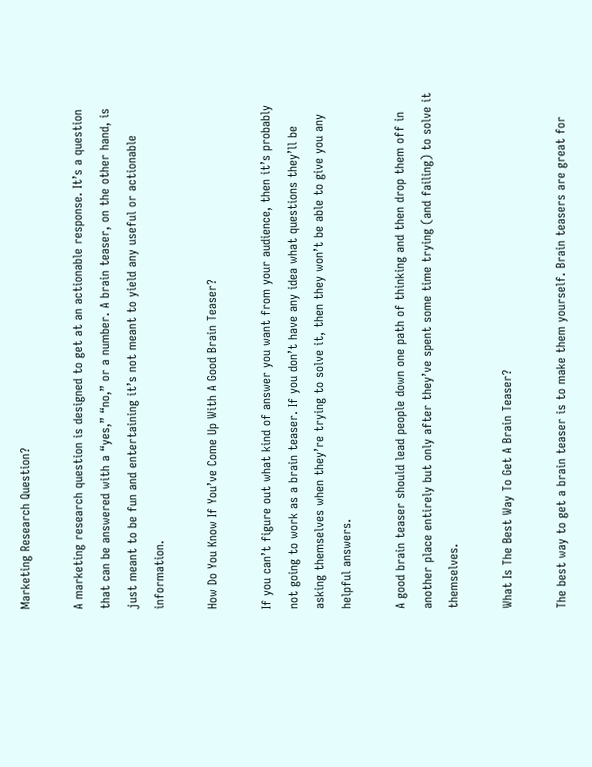Marketing Research Question?

A marketing research question is designed to get at an actionable response. It’s a question that can be answered with a “yes,” “no,” or a number. A brain teaser, on the other hand, is just meant to be fun and entertaining it’s not meant to yield any useful or actionable information.

How Do You Know If You’ve Come Up With A Good Brain Teaser?

If you can’t figure out what kind of answer you want from your audience, then it’s probably not going to work as a brain teaser. If you don’t have any idea what questions they’ll be asking themselves when they’re trying to solve it, then they won’t be able to give you any helpful answers.

A good brain teaser should lead people down one path of thinking and then drop them off in another place entirely but only after they’ve spent some time trying (and failing) to solve it themselves.

What Is The Best Way To Get A Brain Teaser?

The best way to get a brain teaser is to make them yourself. Brain teasers are great for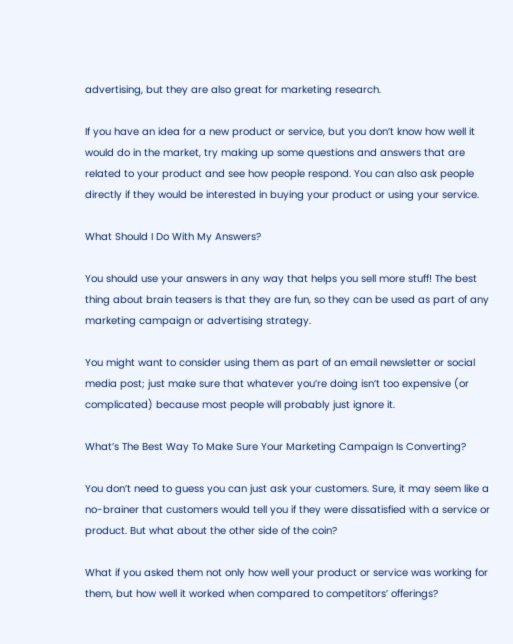advertising, but they are also great for marketing research.

If you have an idea for a new product or service, but you don’t know how well it would do in the market, try making up some questions and answers that are related to your product and see how people respond. You can also ask people directly if they would be interested in buying your product or using your service.

What Should I Do With My Answers?

You should use your answers in any way that helps you sell more stuff! The best thing about brain teasers is that they are fun, so they can be used as part of any marketing campaign or advertising strategy.

You might want to consider using them as part of an email newsletter or social media post; just make sure that whatever you’re doing isn’t too expensive (or complicated) because most people will probably just ignore it.

What’s The Best Way To Make Sure Your Marketing Campaign Is Converting?

You don’t need to guess you can just ask your customers. Sure, it may seem like a no-brainer that customers would tell you if they were dissatisfied with a service or product. But what about the other side of the coin?

What if you asked them not only how well your product or service was working for them, but how well it worked when compared to competitors’ offerings?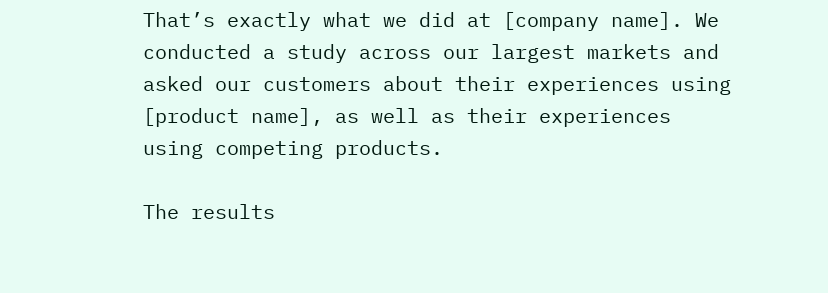That’s exactly what we did at [company name]. We conducted a study across our largest markets and asked our customers about their experiences using [product name], as well as their experiences using competing products.

The results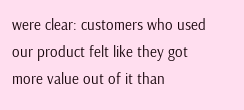were clear: customers who used our product felt like they got more value out of it than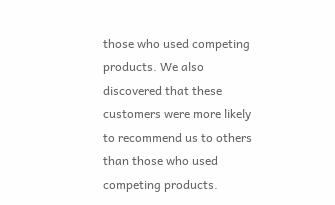those who used competing products. We also discovered that these customers were more likely to recommend us to others than those who used competing products.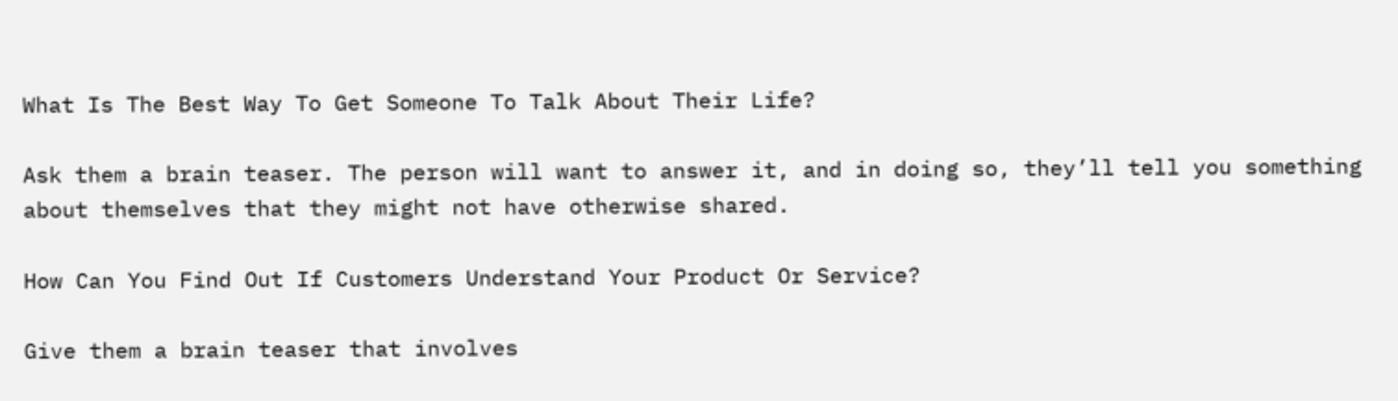What Is The Best Way To Get Someone To Talk About Their Life?

Ask them a brain teaser. The person will want to answer it, and in doing so, they’ll tell you something about themselves that they might not have otherwise shared.

How Can You Find Out If Customers Understand Your Product Or Service?

Give them a brain teaser that involves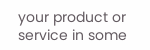your product or service in some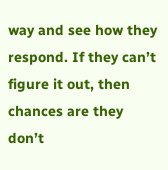way and see how they respond. If they can’t figure it out, then chances are they don’t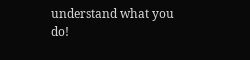understand what you do!